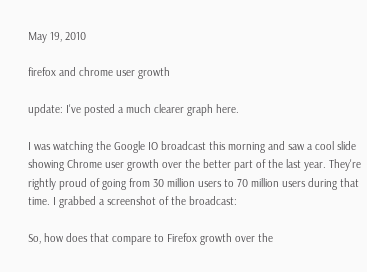May 19, 2010

firefox and chrome user growth

update: I've posted a much clearer graph here.

I was watching the Google IO broadcast this morning and saw a cool slide showing Chrome user growth over the better part of the last year. They're rightly proud of going from 30 million users to 70 million users during that time. I grabbed a screenshot of the broadcast:

So, how does that compare to Firefox growth over the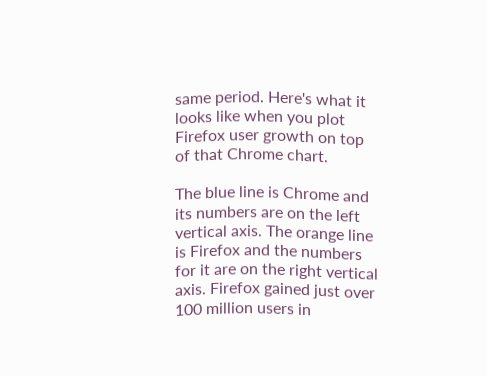same period. Here's what it looks like when you plot Firefox user growth on top of that Chrome chart.

The blue line is Chrome and its numbers are on the left vertical axis. The orange line is Firefox and the numbers for it are on the right vertical axis. Firefox gained just over 100 million users in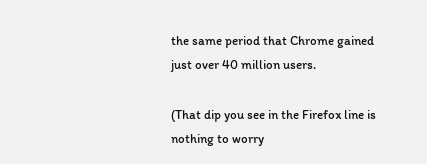the same period that Chrome gained just over 40 million users.

(That dip you see in the Firefox line is nothing to worry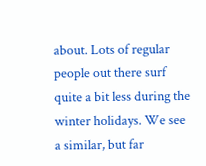about. Lots of regular people out there surf quite a bit less during the winter holidays. We see a similar, but far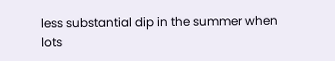less substantial dip in the summer when lots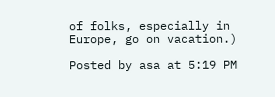of folks, especially in Europe, go on vacation.)

Posted by asa at 5:19 PM